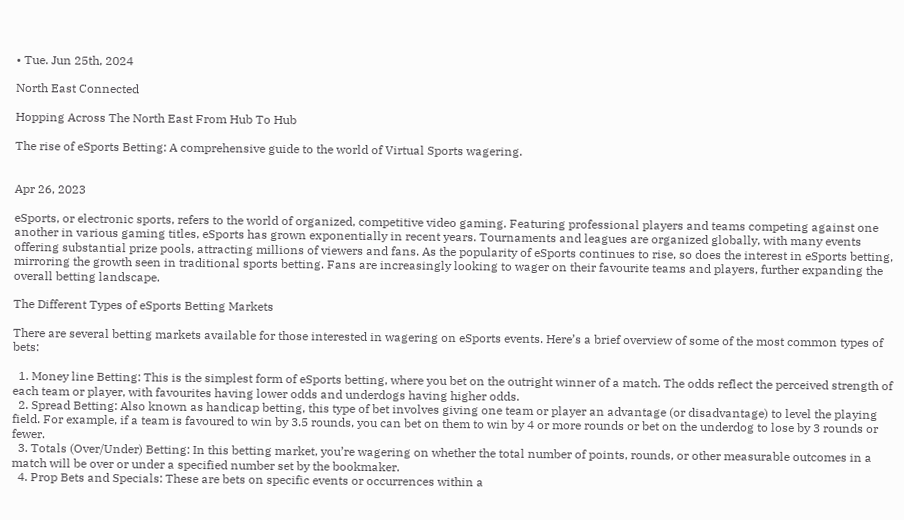• Tue. Jun 25th, 2024

North East Connected

Hopping Across The North East From Hub To Hub

The rise of eSports Betting: A comprehensive guide to the world of Virtual Sports wagering.


Apr 26, 2023

eSports, or electronic sports, refers to the world of organized, competitive video gaming. Featuring professional players and teams competing against one another in various gaming titles, eSports has grown exponentially in recent years. Tournaments and leagues are organized globally, with many events offering substantial prize pools, attracting millions of viewers and fans. As the popularity of eSports continues to rise, so does the interest in eSports betting, mirroring the growth seen in traditional sports betting. Fans are increasingly looking to wager on their favourite teams and players, further expanding the overall betting landscape.

The Different Types of eSports Betting Markets

There are several betting markets available for those interested in wagering on eSports events. Here’s a brief overview of some of the most common types of bets:

  1. Money line Betting: This is the simplest form of eSports betting, where you bet on the outright winner of a match. The odds reflect the perceived strength of each team or player, with favourites having lower odds and underdogs having higher odds.
  2. Spread Betting: Also known as handicap betting, this type of bet involves giving one team or player an advantage (or disadvantage) to level the playing field. For example, if a team is favoured to win by 3.5 rounds, you can bet on them to win by 4 or more rounds or bet on the underdog to lose by 3 rounds or fewer.
  3. Totals (Over/Under) Betting: In this betting market, you’re wagering on whether the total number of points, rounds, or other measurable outcomes in a match will be over or under a specified number set by the bookmaker.
  4. Prop Bets and Specials: These are bets on specific events or occurrences within a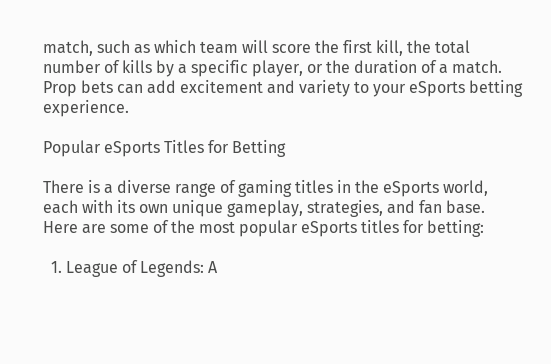match, such as which team will score the first kill, the total number of kills by a specific player, or the duration of a match. Prop bets can add excitement and variety to your eSports betting experience.

Popular eSports Titles for Betting

There is a diverse range of gaming titles in the eSports world, each with its own unique gameplay, strategies, and fan base. Here are some of the most popular eSports titles for betting:

  1. League of Legends: A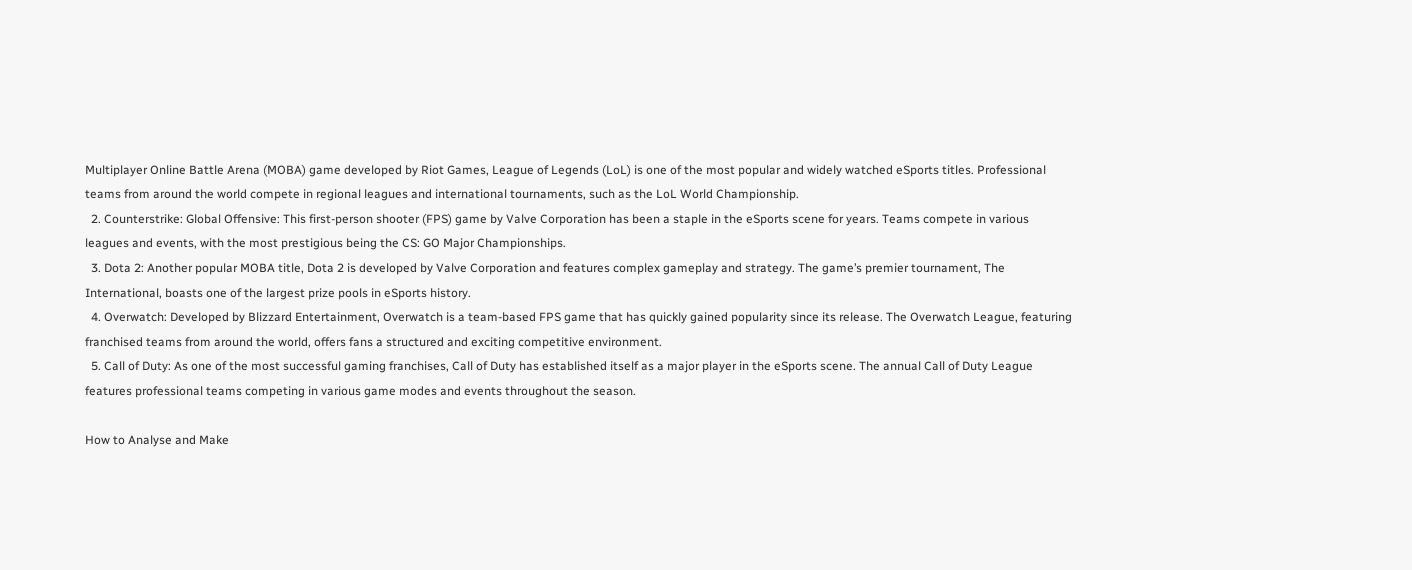Multiplayer Online Battle Arena (MOBA) game developed by Riot Games, League of Legends (LoL) is one of the most popular and widely watched eSports titles. Professional teams from around the world compete in regional leagues and international tournaments, such as the LoL World Championship.
  2. Counterstrike: Global Offensive: This first-person shooter (FPS) game by Valve Corporation has been a staple in the eSports scene for years. Teams compete in various leagues and events, with the most prestigious being the CS: GO Major Championships.
  3. Dota 2: Another popular MOBA title, Dota 2 is developed by Valve Corporation and features complex gameplay and strategy. The game’s premier tournament, The International, boasts one of the largest prize pools in eSports history.
  4. Overwatch: Developed by Blizzard Entertainment, Overwatch is a team-based FPS game that has quickly gained popularity since its release. The Overwatch League, featuring franchised teams from around the world, offers fans a structured and exciting competitive environment.
  5. Call of Duty: As one of the most successful gaming franchises, Call of Duty has established itself as a major player in the eSports scene. The annual Call of Duty League features professional teams competing in various game modes and events throughout the season.

How to Analyse and Make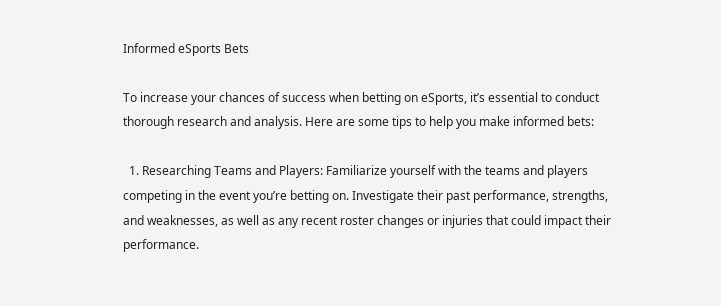Informed eSports Bets

To increase your chances of success when betting on eSports, it’s essential to conduct thorough research and analysis. Here are some tips to help you make informed bets:

  1. Researching Teams and Players: Familiarize yourself with the teams and players competing in the event you’re betting on. Investigate their past performance, strengths, and weaknesses, as well as any recent roster changes or injuries that could impact their performance.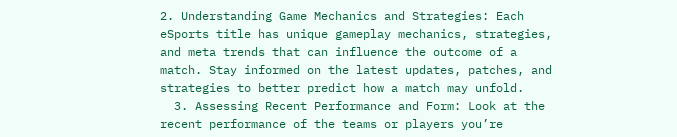2. Understanding Game Mechanics and Strategies: Each eSports title has unique gameplay mechanics, strategies, and meta trends that can influence the outcome of a match. Stay informed on the latest updates, patches, and strategies to better predict how a match may unfold.
  3. Assessing Recent Performance and Form: Look at the recent performance of the teams or players you’re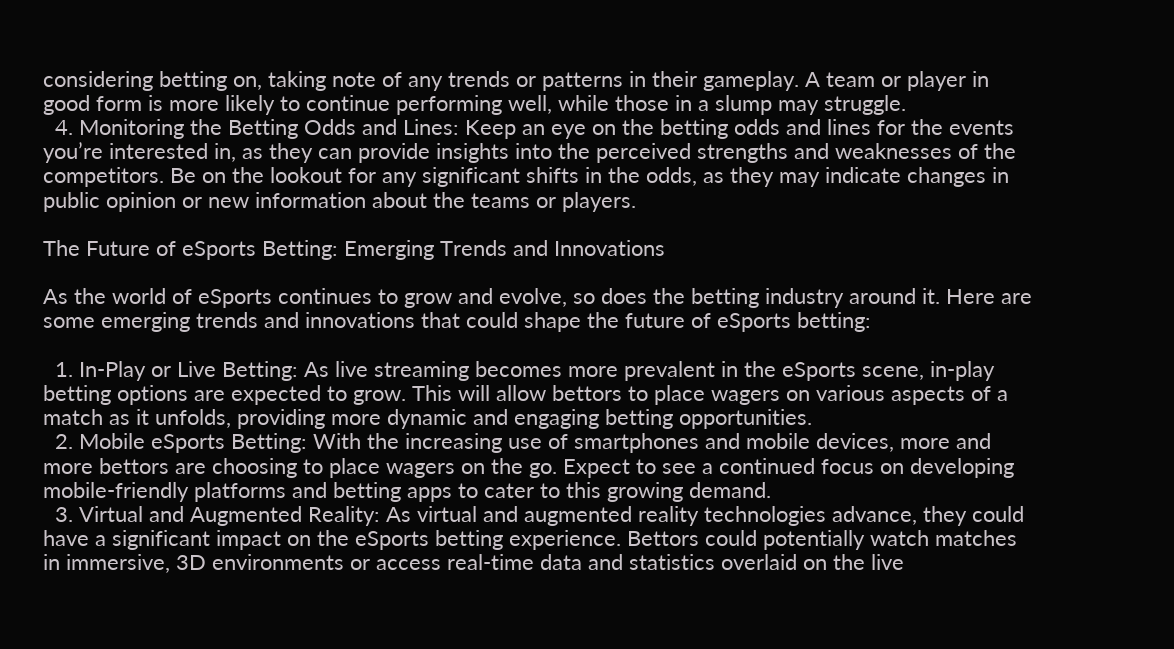considering betting on, taking note of any trends or patterns in their gameplay. A team or player in good form is more likely to continue performing well, while those in a slump may struggle.
  4. Monitoring the Betting Odds and Lines: Keep an eye on the betting odds and lines for the events you’re interested in, as they can provide insights into the perceived strengths and weaknesses of the competitors. Be on the lookout for any significant shifts in the odds, as they may indicate changes in public opinion or new information about the teams or players.

The Future of eSports Betting: Emerging Trends and Innovations

As the world of eSports continues to grow and evolve, so does the betting industry around it. Here are some emerging trends and innovations that could shape the future of eSports betting:

  1. In-Play or Live Betting: As live streaming becomes more prevalent in the eSports scene, in-play betting options are expected to grow. This will allow bettors to place wagers on various aspects of a match as it unfolds, providing more dynamic and engaging betting opportunities.
  2. Mobile eSports Betting: With the increasing use of smartphones and mobile devices, more and more bettors are choosing to place wagers on the go. Expect to see a continued focus on developing mobile-friendly platforms and betting apps to cater to this growing demand.
  3. Virtual and Augmented Reality: As virtual and augmented reality technologies advance, they could have a significant impact on the eSports betting experience. Bettors could potentially watch matches in immersive, 3D environments or access real-time data and statistics overlaid on the live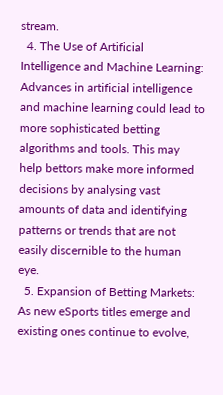stream.
  4. The Use of Artificial Intelligence and Machine Learning: Advances in artificial intelligence and machine learning could lead to more sophisticated betting algorithms and tools. This may help bettors make more informed decisions by analysing vast amounts of data and identifying patterns or trends that are not easily discernible to the human eye.
  5. Expansion of Betting Markets: As new eSports titles emerge and existing ones continue to evolve,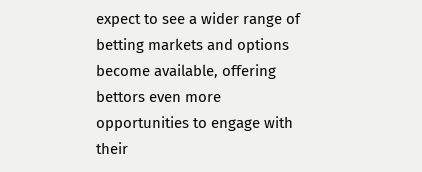expect to see a wider range of betting markets and options become available, offering bettors even more opportunities to engage with their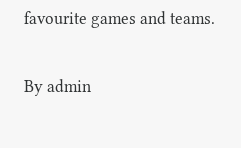favourite games and teams.

By admin